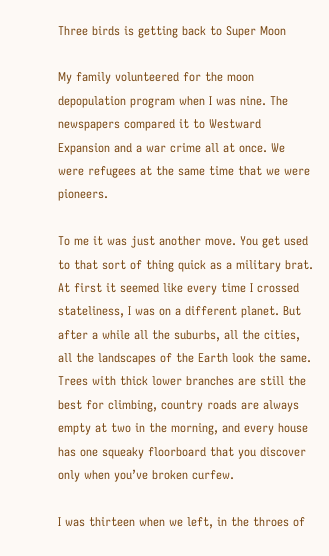Three birds is getting back to Super Moon

My family volunteered for the moon depopulation program when I was nine. The newspapers compared it to Westward Expansion and a war crime all at once. We were refugees at the same time that we were pioneers.

To me it was just another move. You get used to that sort of thing quick as a military brat. At first it seemed like every time I crossed stateliness, I was on a different planet. But after a while all the suburbs, all the cities, all the landscapes of the Earth look the same. Trees with thick lower branches are still the best for climbing, country roads are always empty at two in the morning, and every house has one squeaky floorboard that you discover only when you’ve broken curfew.

I was thirteen when we left, in the throes of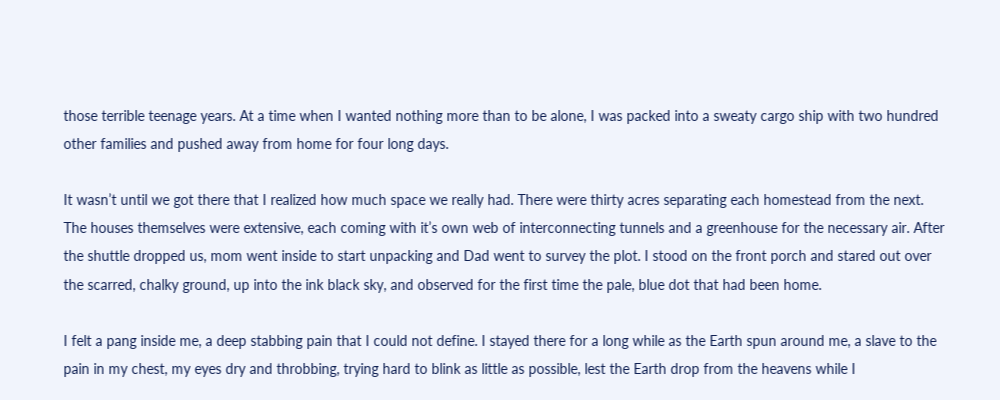those terrible teenage years. At a time when I wanted nothing more than to be alone, I was packed into a sweaty cargo ship with two hundred other families and pushed away from home for four long days.

It wasn’t until we got there that I realized how much space we really had. There were thirty acres separating each homestead from the next. The houses themselves were extensive, each coming with it’s own web of interconnecting tunnels and a greenhouse for the necessary air. After the shuttle dropped us, mom went inside to start unpacking and Dad went to survey the plot. I stood on the front porch and stared out over the scarred, chalky ground, up into the ink black sky, and observed for the first time the pale, blue dot that had been home.

I felt a pang inside me, a deep stabbing pain that I could not define. I stayed there for a long while as the Earth spun around me, a slave to the pain in my chest, my eyes dry and throbbing, trying hard to blink as little as possible, lest the Earth drop from the heavens while I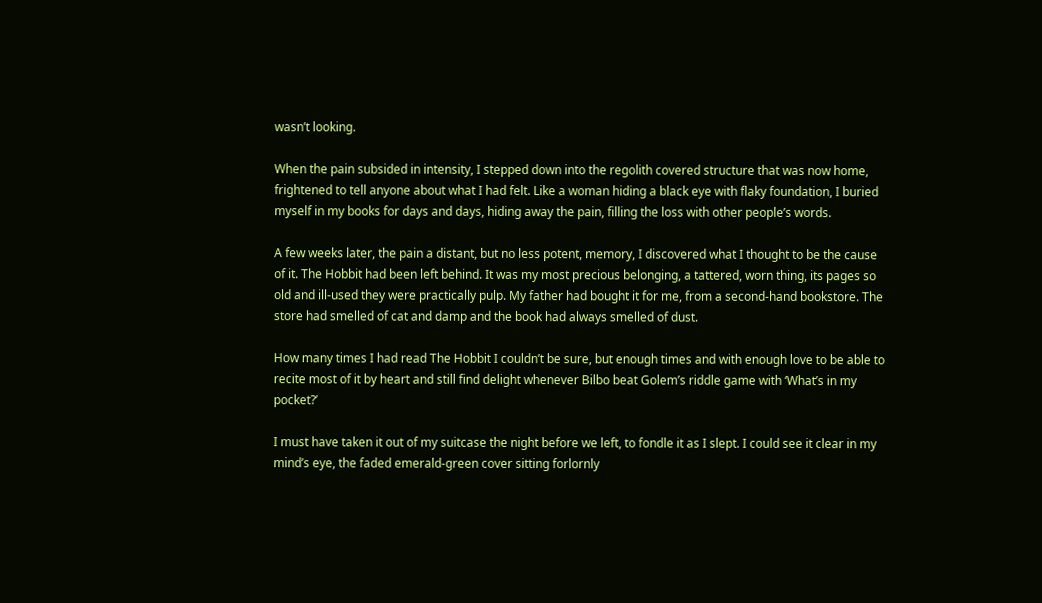wasn’t looking.

When the pain subsided in intensity, I stepped down into the regolith covered structure that was now home, frightened to tell anyone about what I had felt. Like a woman hiding a black eye with flaky foundation, I buried myself in my books for days and days, hiding away the pain, filling the loss with other people’s words.

A few weeks later, the pain a distant, but no less potent, memory, I discovered what I thought to be the cause of it. The Hobbit had been left behind. It was my most precious belonging, a tattered, worn thing, its pages so old and ill-used they were practically pulp. My father had bought it for me, from a second-hand bookstore. The store had smelled of cat and damp and the book had always smelled of dust.

How many times I had read The Hobbit I couldn’t be sure, but enough times and with enough love to be able to recite most of it by heart and still find delight whenever Bilbo beat Golem’s riddle game with ‘What’s in my pocket?’

I must have taken it out of my suitcase the night before we left, to fondle it as I slept. I could see it clear in my mind’s eye, the faded emerald-green cover sitting forlornly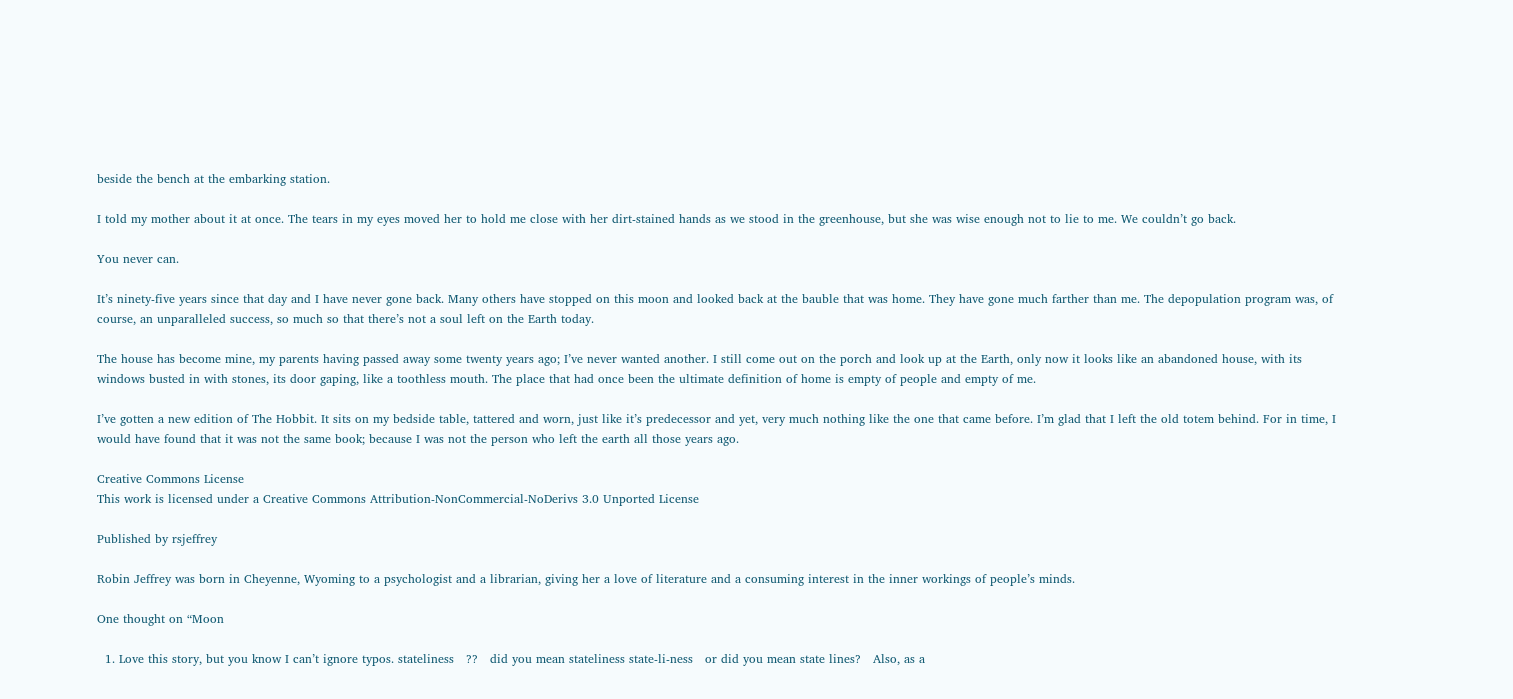beside the bench at the embarking station.

I told my mother about it at once. The tears in my eyes moved her to hold me close with her dirt-stained hands as we stood in the greenhouse, but she was wise enough not to lie to me. We couldn’t go back.

You never can.

It’s ninety-five years since that day and I have never gone back. Many others have stopped on this moon and looked back at the bauble that was home. They have gone much farther than me. The depopulation program was, of course, an unparalleled success, so much so that there’s not a soul left on the Earth today.

The house has become mine, my parents having passed away some twenty years ago; I’ve never wanted another. I still come out on the porch and look up at the Earth, only now it looks like an abandoned house, with its windows busted in with stones, its door gaping, like a toothless mouth. The place that had once been the ultimate definition of home is empty of people and empty of me.

I’ve gotten a new edition of The Hobbit. It sits on my bedside table, tattered and worn, just like it’s predecessor and yet, very much nothing like the one that came before. I’m glad that I left the old totem behind. For in time, I would have found that it was not the same book; because I was not the person who left the earth all those years ago.

Creative Commons License
This work is licensed under a Creative Commons Attribution-NonCommercial-NoDerivs 3.0 Unported License

Published by rsjeffrey

Robin Jeffrey was born in Cheyenne, Wyoming to a psychologist and a librarian, giving her a love of literature and a consuming interest in the inner workings of people’s minds.

One thought on “Moon

  1. Love this story, but you know I can’t ignore typos. stateliness   ??   did you mean stateliness state-li-ness   or did you mean state lines?   Also, as a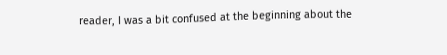reader, I was a bit confused at the beginning about the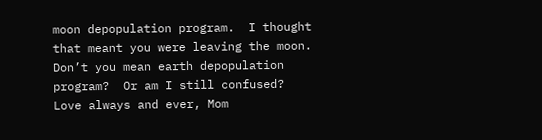moon depopulation program.  I thought that meant you were leaving the moon.  Don’t you mean earth depopulation program?  Or am I still confused?   Love always and ever, Mom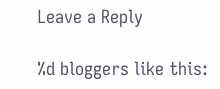Leave a Reply

%d bloggers like this: